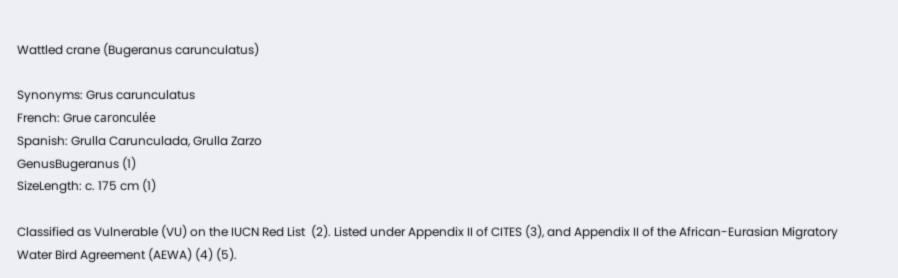Wattled crane (Bugeranus carunculatus)

Synonyms: Grus carunculatus
French: Grue caronculée
Spanish: Grulla Carunculada, Grulla Zarzo
GenusBugeranus (1)
SizeLength: c. 175 cm (1)

Classified as Vulnerable (VU) on the IUCN Red List  (2). Listed under Appendix II of CITES (3), and Appendix II of the African-Eurasian Migratory Water Bird Agreement (AEWA) (4) (5).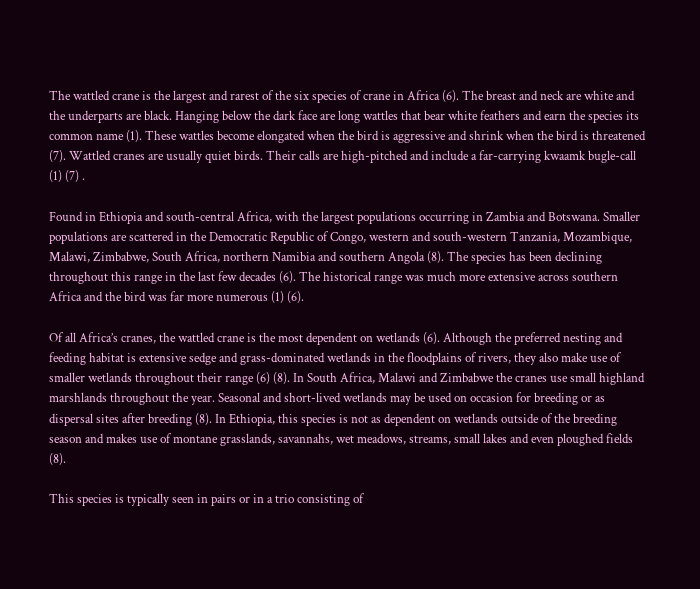The wattled crane is the largest and rarest of the six species of crane in Africa (6). The breast and neck are white and the underparts are black. Hanging below the dark face are long wattles that bear white feathers and earn the species its common name (1). These wattles become elongated when the bird is aggressive and shrink when the bird is threatened (7). Wattled cranes are usually quiet birds. Their calls are high-pitched and include a far-carrying kwaamk bugle-call (1) (7) .

Found in Ethiopia and south-central Africa, with the largest populations occurring in Zambia and Botswana. Smaller populations are scattered in the Democratic Republic of Congo, western and south-western Tanzania, Mozambique, Malawi, Zimbabwe, South Africa, northern Namibia and southern Angola (8). The species has been declining throughout this range in the last few decades (6). The historical range was much more extensive across southern Africa and the bird was far more numerous (1) (6).

Of all Africa’s cranes, the wattled crane is the most dependent on wetlands (6). Although the preferred nesting and feeding habitat is extensive sedge and grass-dominated wetlands in the floodplains of rivers, they also make use of smaller wetlands throughout their range (6) (8). In South Africa, Malawi and Zimbabwe the cranes use small highland marshlands throughout the year. Seasonal and short-lived wetlands may be used on occasion for breeding or as dispersal sites after breeding (8). In Ethiopia, this species is not as dependent on wetlands outside of the breeding season and makes use of montane grasslands, savannahs, wet meadows, streams, small lakes and even ploughed fields (8).

This species is typically seen in pairs or in a trio consisting of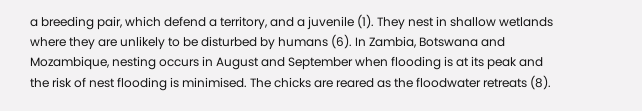a breeding pair, which defend a territory, and a juvenile (1). They nest in shallow wetlands where they are unlikely to be disturbed by humans (6). In Zambia, Botswana and Mozambique, nesting occurs in August and September when flooding is at its peak and the risk of nest flooding is minimised. The chicks are reared as the floodwater retreats (8).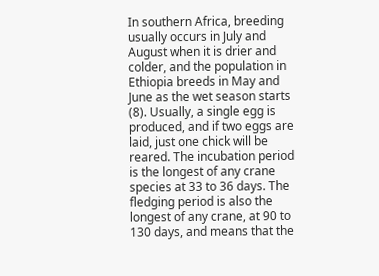In southern Africa, breeding usually occurs in July and August when it is drier and colder, and the population in Ethiopia breeds in May and June as the wet season starts (8). Usually, a single egg is produced, and if two eggs are laid, just one chick will be reared. The incubation period is the longest of any crane species at 33 to 36 days. The fledging period is also the longest of any crane, at 90 to 130 days, and means that the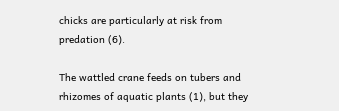chicks are particularly at risk from predation (6).

The wattled crane feeds on tubers and rhizomes of aquatic plants (1), but they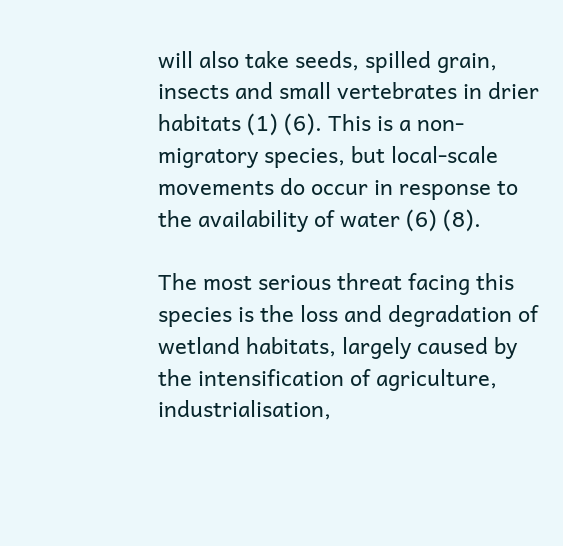will also take seeds, spilled grain, insects and small vertebrates in drier habitats (1) (6). This is a non-migratory species, but local-scale movements do occur in response to the availability of water (6) (8).

The most serious threat facing this species is the loss and degradation of wetland habitats, largely caused by the intensification of agriculture, industrialisation,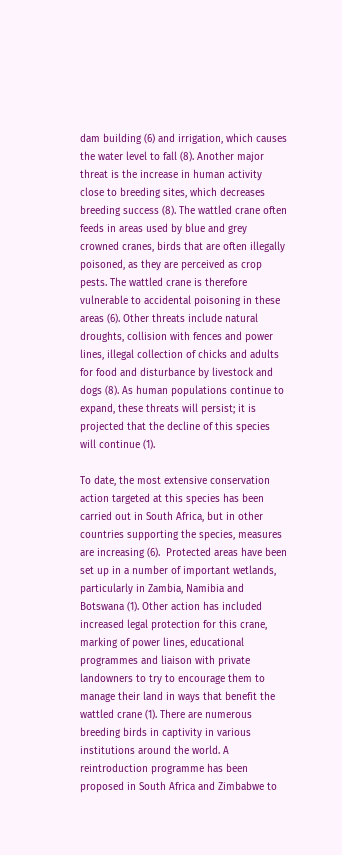dam building (6) and irrigation, which causes the water level to fall (8). Another major threat is the increase in human activity close to breeding sites, which decreases breeding success (8). The wattled crane often feeds in areas used by blue and grey crowned cranes, birds that are often illegally poisoned, as they are perceived as crop pests. The wattled crane is therefore vulnerable to accidental poisoning in these areas (6). Other threats include natural droughts, collision with fences and power lines, illegal collection of chicks and adults for food and disturbance by livestock and dogs (8). As human populations continue to expand, these threats will persist; it is projected that the decline of this species will continue (1).

To date, the most extensive conservation action targeted at this species has been carried out in South Africa, but in other countries supporting the species, measures are increasing (6).  Protected areas have been set up in a number of important wetlands, particularly in Zambia, Namibia and Botswana (1). Other action has included increased legal protection for this crane, marking of power lines, educational programmes and liaison with private landowners to try to encourage them to manage their land in ways that benefit the wattled crane (1). There are numerous breeding birds in captivity in various institutions around the world. A reintroduction programme has been proposed in South Africa and Zimbabwe to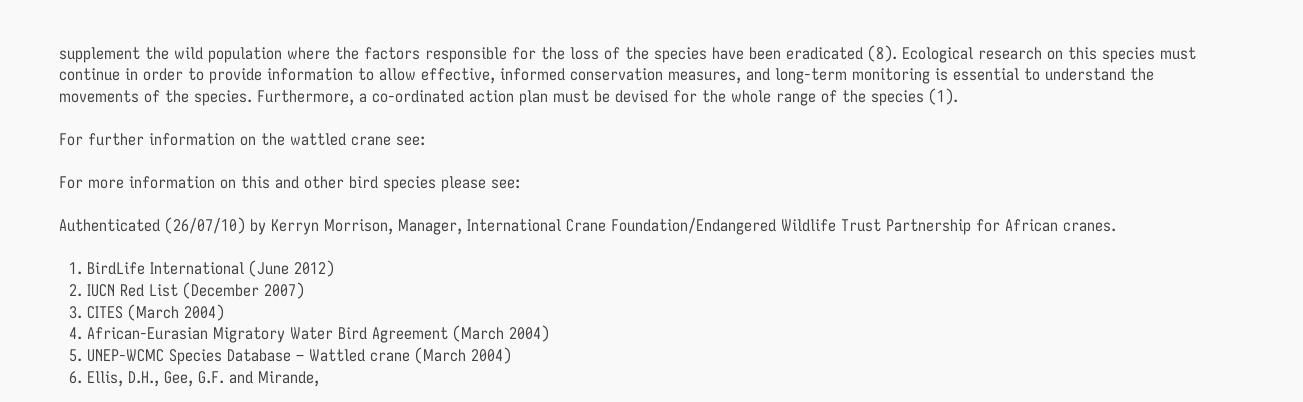supplement the wild population where the factors responsible for the loss of the species have been eradicated (8). Ecological research on this species must continue in order to provide information to allow effective, informed conservation measures, and long-term monitoring is essential to understand the movements of the species. Furthermore, a co-ordinated action plan must be devised for the whole range of the species (1).

For further information on the wattled crane see:

For more information on this and other bird species please see:

Authenticated (26/07/10) by Kerryn Morrison, Manager, International Crane Foundation/Endangered Wildlife Trust Partnership for African cranes.

  1. BirdLife International (June 2012)
  2. IUCN Red List (December 2007)
  3. CITES (March 2004)
  4. African-Eurasian Migratory Water Bird Agreement (March 2004)
  5. UNEP-WCMC Species Database – Wattled crane (March 2004)
  6. Ellis, D.H., Gee, G.F. and Mirande,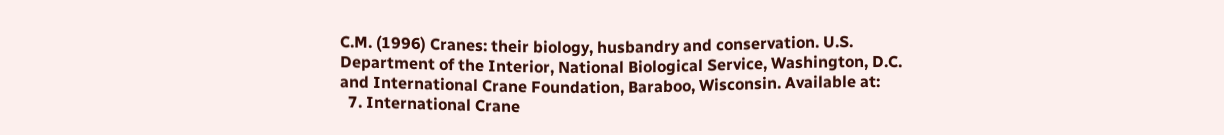C.M. (1996) Cranes: their biology, husbandry and conservation. U.S. Department of the Interior, National Biological Service, Washington, D.C. and International Crane Foundation, Baraboo, Wisconsin. Available at:
  7. International Crane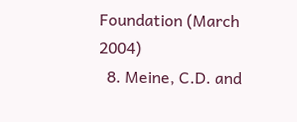Foundation (March 2004)
  8. Meine, C.D. and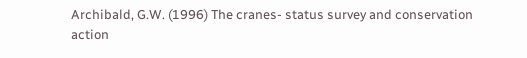Archibald, G.W. (1996) The cranes- status survey and conservation action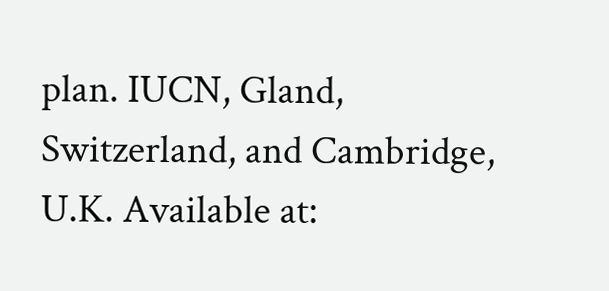plan. IUCN, Gland, Switzerland, and Cambridge, U.K. Available at: